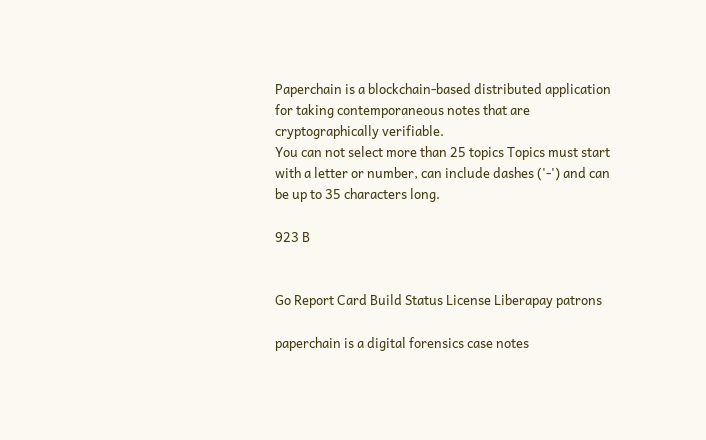Paperchain is a blockchain-based distributed application for taking contemporaneous notes that are cryptographically verifiable.
You can not select more than 25 topics Topics must start with a letter or number, can include dashes ('-') and can be up to 35 characters long.

923 B


Go Report Card Build Status License Liberapay patrons

paperchain is a digital forensics case notes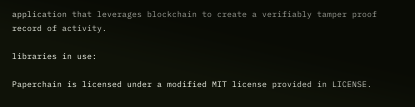application that leverages blockchain to create a verifiably tamper proof record of activity.

libraries in use:

Paperchain is licensed under a modified MIT license provided in LICENSE.